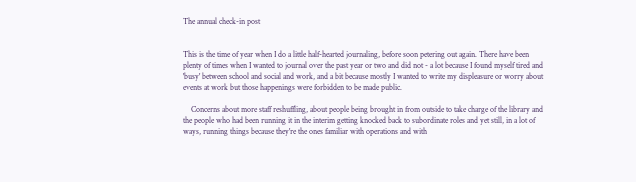The annual check-in post


This is the time of year when I do a little half-hearted journaling, before soon petering out again. There have been plenty of times when I wanted to journal over the past year or two and did not - a lot because I found myself tired and 'busy' between school and social and work, and a bit because mostly I wanted to write my displeasure or worry about events at work but those happenings were forbidden to be made public.

    Concerns about more staff reshuffling, about people being brought in from outside to take charge of the library and the people who had been running it in the interim getting knocked back to subordinate roles and yet still, in a lot of ways, running things because they're the ones familiar with operations and with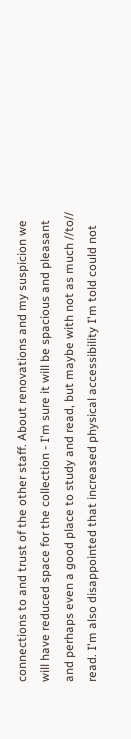connections to and trust of the other staff. About renovations and my suspicion we will have reduced space for the collection - I'm sure it will be spacious and pleasant and perhaps even a good place to study and read, but maybe with not as much //to// read. I'm also disappointed that increased physical accessibility I'm told could not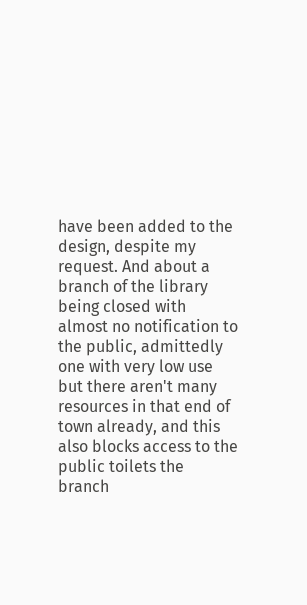have been added to the design, despite my request. And about a branch of the library being closed with almost no notification to the public, admittedly one with very low use but there aren't many resources in that end of town already, and this also blocks access to the public toilets the branch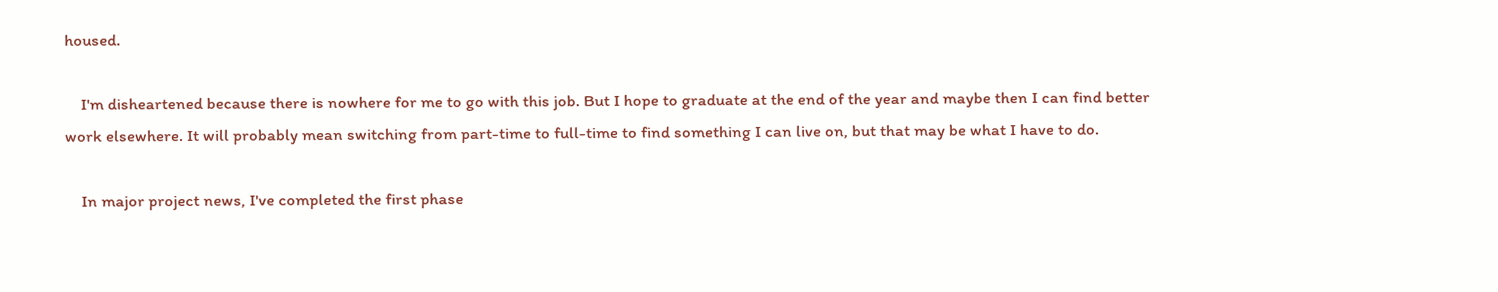housed.

    I'm disheartened because there is nowhere for me to go with this job. But I hope to graduate at the end of the year and maybe then I can find better work elsewhere. It will probably mean switching from part-time to full-time to find something I can live on, but that may be what I have to do.

    In major project news, I've completed the first phase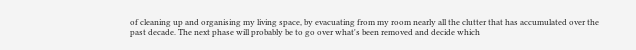of cleaning up and organising my living space, by evacuating from my room nearly all the clutter that has accumulated over the past decade. The next phase will probably be to go over what's been removed and decide which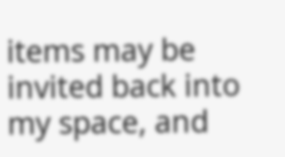items may be invited back into my space, and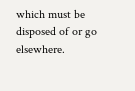which must be disposed of or go elsewhere.